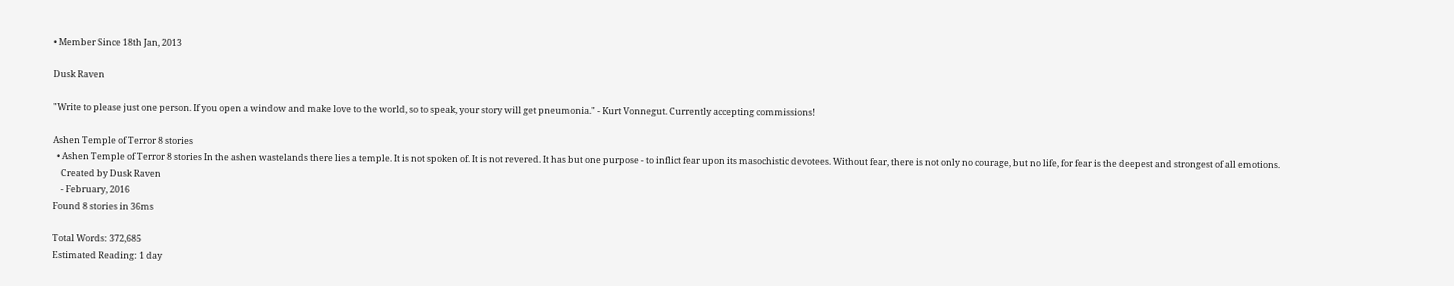• Member Since 18th Jan, 2013

Dusk Raven

"Write to please just one person. If you open a window and make love to the world, so to speak, your story will get pneumonia." - Kurt Vonnegut. Currently accepting commissions!

Ashen Temple of Terror 8 stories
  • Ashen Temple of Terror 8 stories In the ashen wastelands there lies a temple. It is not spoken of. It is not revered. It has but one purpose - to inflict fear upon its masochistic devotees. Without fear, there is not only no courage, but no life, for fear is the deepest and strongest of all emotions.
    Created by Dusk Raven
    - February, 2016
Found 8 stories in 36ms

Total Words: 372,685
Estimated Reading: 1 day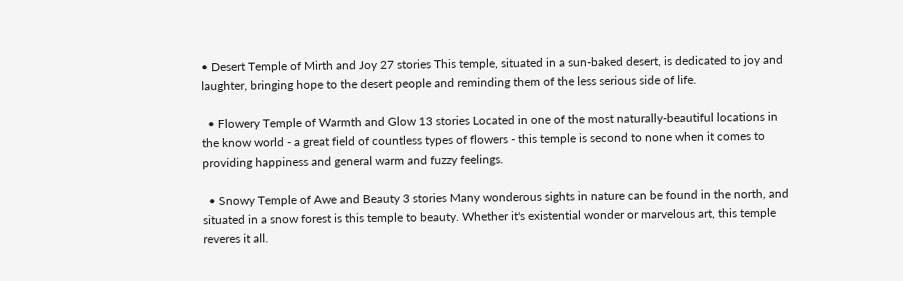• Desert Temple of Mirth and Joy 27 stories This temple, situated in a sun-baked desert, is dedicated to joy and laughter, bringing hope to the desert people and reminding them of the less serious side of life.

  • Flowery Temple of Warmth and Glow 13 stories Located in one of the most naturally-beautiful locations in the know world - a great field of countless types of flowers - this temple is second to none when it comes to providing happiness and general warm and fuzzy feelings.

  • Snowy Temple of Awe and Beauty 3 stories Many wonderous sights in nature can be found in the north, and situated in a snow forest is this temple to beauty. Whether it's existential wonder or marvelous art, this temple reveres it all.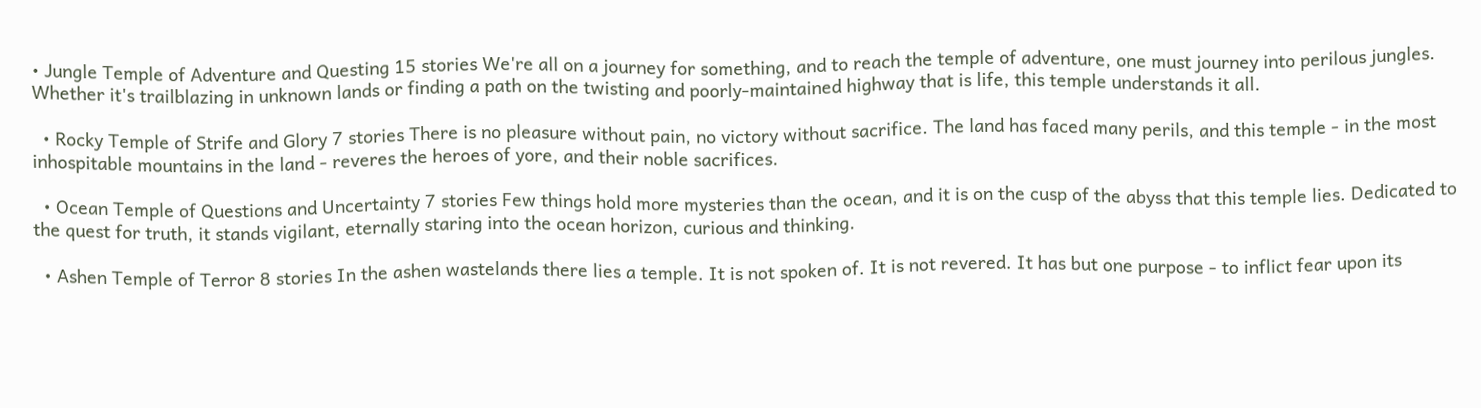• Jungle Temple of Adventure and Questing 15 stories We're all on a journey for something, and to reach the temple of adventure, one must journey into perilous jungles. Whether it's trailblazing in unknown lands or finding a path on the twisting and poorly-maintained highway that is life, this temple understands it all.

  • Rocky Temple of Strife and Glory 7 stories There is no pleasure without pain, no victory without sacrifice. The land has faced many perils, and this temple - in the most inhospitable mountains in the land - reveres the heroes of yore, and their noble sacrifices.

  • Ocean Temple of Questions and Uncertainty 7 stories Few things hold more mysteries than the ocean, and it is on the cusp of the abyss that this temple lies. Dedicated to the quest for truth, it stands vigilant, eternally staring into the ocean horizon, curious and thinking.

  • Ashen Temple of Terror 8 stories In the ashen wastelands there lies a temple. It is not spoken of. It is not revered. It has but one purpose - to inflict fear upon its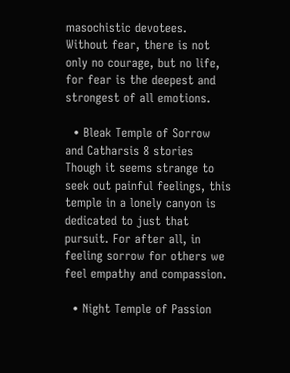masochistic devotees. Without fear, there is not only no courage, but no life, for fear is the deepest and strongest of all emotions.

  • Bleak Temple of Sorrow and Catharsis 8 stories Though it seems strange to seek out painful feelings, this temple in a lonely canyon is dedicated to just that pursuit. For after all, in feeling sorrow for others we feel empathy and compassion.

  • Night Temple of Passion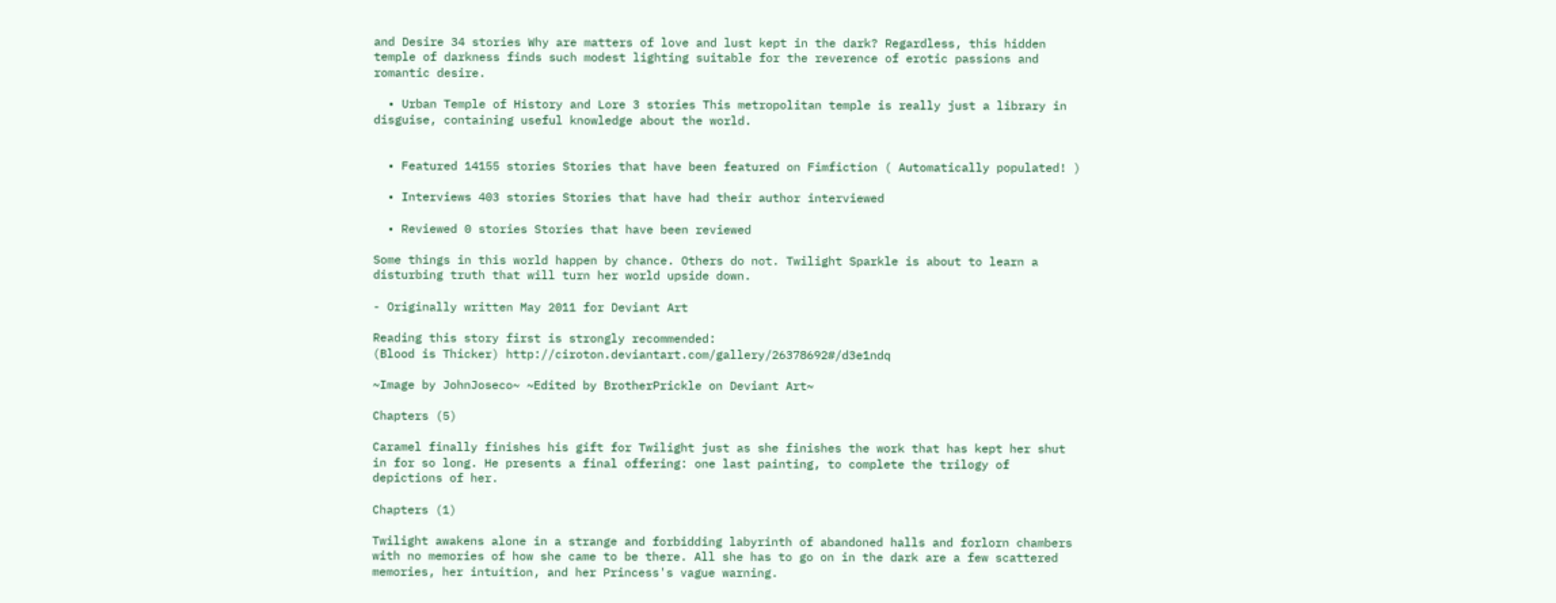and Desire 34 stories Why are matters of love and lust kept in the dark? Regardless, this hidden temple of darkness finds such modest lighting suitable for the reverence of erotic passions and romantic desire.

  • Urban Temple of History and Lore 3 stories This metropolitan temple is really just a library in disguise, containing useful knowledge about the world.


  • Featured 14155 stories Stories that have been featured on Fimfiction ( Automatically populated! )

  • Interviews 403 stories Stories that have had their author interviewed

  • Reviewed 0 stories Stories that have been reviewed

Some things in this world happen by chance. Others do not. Twilight Sparkle is about to learn a disturbing truth that will turn her world upside down.

- Originally written May 2011 for Deviant Art

Reading this story first is strongly recommended:
(Blood is Thicker) http://ciroton.deviantart.com/gallery/26378692#/d3e1ndq

~Image by JohnJoseco~ ~Edited by BrotherPrickle on Deviant Art~

Chapters (5)

Caramel finally finishes his gift for Twilight just as she finishes the work that has kept her shut in for so long. He presents a final offering: one last painting, to complete the trilogy of depictions of her.

Chapters (1)

Twilight awakens alone in a strange and forbidding labyrinth of abandoned halls and forlorn chambers with no memories of how she came to be there. All she has to go on in the dark are a few scattered memories, her intuition, and her Princess's vague warning.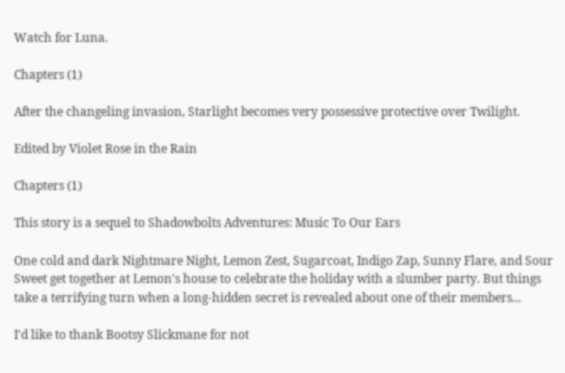Watch for Luna.

Chapters (1)

After the changeling invasion, Starlight becomes very possessive protective over Twilight.

Edited by Violet Rose in the Rain

Chapters (1)

This story is a sequel to Shadowbolts Adventures: Music To Our Ears

One cold and dark Nightmare Night, Lemon Zest, Sugarcoat, Indigo Zap, Sunny Flare, and Sour Sweet get together at Lemon's house to celebrate the holiday with a slumber party. But things take a terrifying turn when a long-hidden secret is revealed about one of their members...

I'd like to thank Bootsy Slickmane for not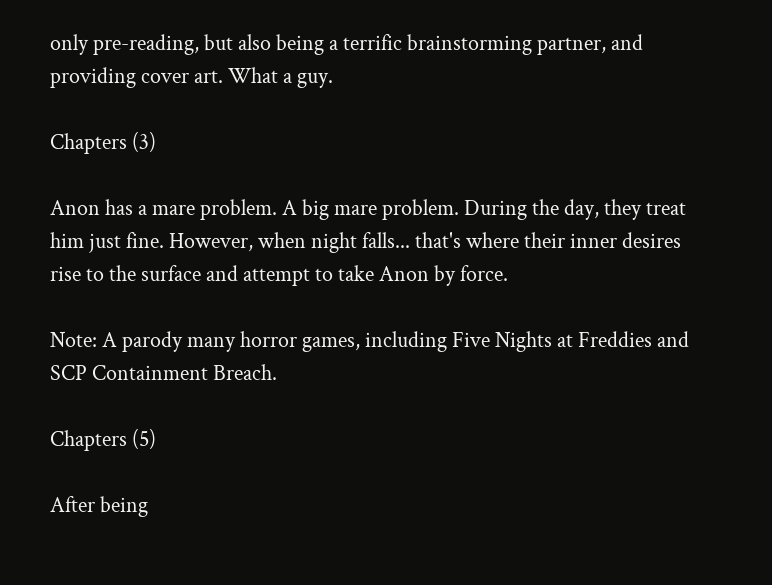only pre-reading, but also being a terrific brainstorming partner, and providing cover art. What a guy.

Chapters (3)

Anon has a mare problem. A big mare problem. During the day, they treat him just fine. However, when night falls... that's where their inner desires rise to the surface and attempt to take Anon by force.

Note: A parody many horror games, including Five Nights at Freddies and SCP Containment Breach.

Chapters (5)

After being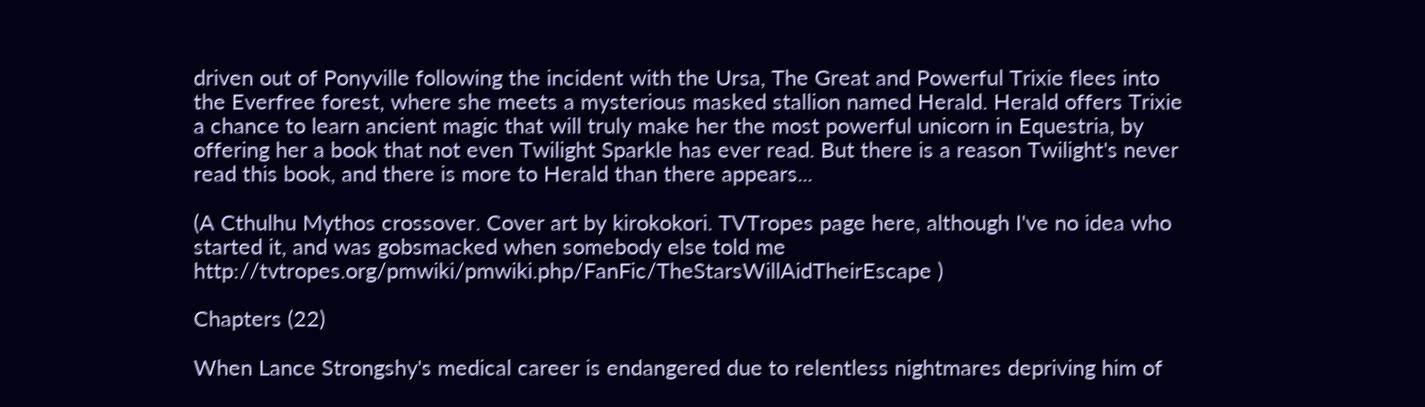driven out of Ponyville following the incident with the Ursa, The Great and Powerful Trixie flees into the Everfree forest, where she meets a mysterious masked stallion named Herald. Herald offers Trixie a chance to learn ancient magic that will truly make her the most powerful unicorn in Equestria, by offering her a book that not even Twilight Sparkle has ever read. But there is a reason Twilight's never read this book, and there is more to Herald than there appears...

(A Cthulhu Mythos crossover. Cover art by kirokokori. TVTropes page here, although I've no idea who started it, and was gobsmacked when somebody else told me http://tvtropes.org/pmwiki/pmwiki.php/FanFic/TheStarsWillAidTheirEscape )

Chapters (22)

When Lance Strongshy's medical career is endangered due to relentless nightmares depriving him of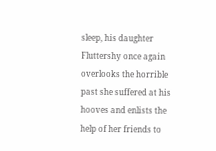sleep, his daughter Fluttershy once again overlooks the horrible past she suffered at his hooves and enlists the help of her friends to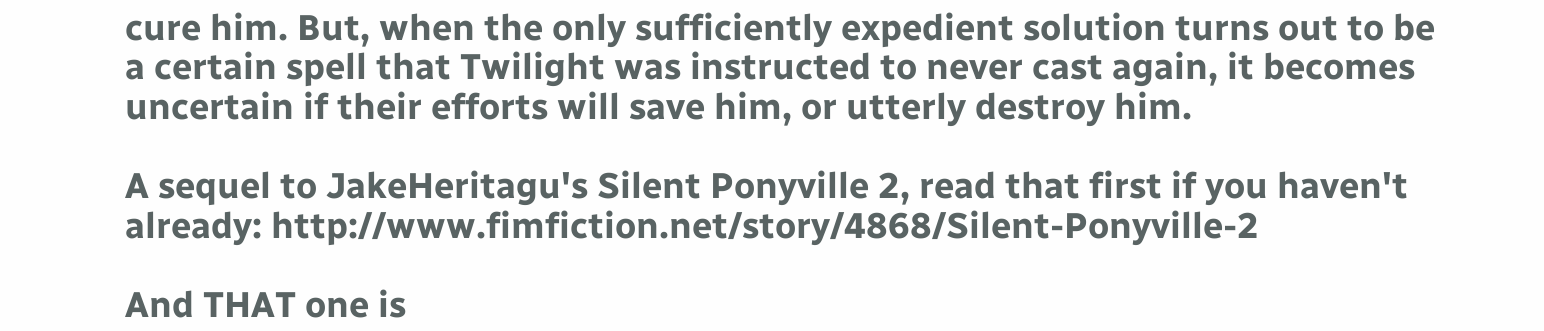cure him. But, when the only sufficiently expedient solution turns out to be a certain spell that Twilight was instructed to never cast again, it becomes uncertain if their efforts will save him, or utterly destroy him.

A sequel to JakeHeritagu's Silent Ponyville 2, read that first if you haven't already: http://www.fimfiction.net/story/4868/Silent-Ponyville-2

And THAT one is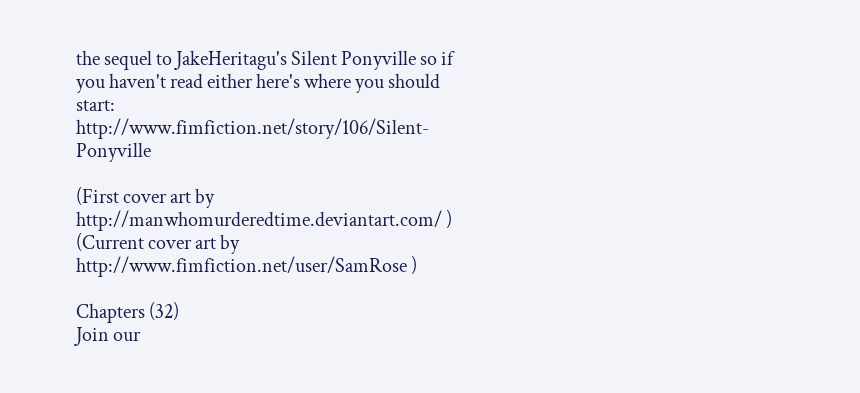the sequel to JakeHeritagu's Silent Ponyville so if you haven't read either here's where you should start: http://www.fimfiction.net/story/106/Silent-Ponyville

(First cover art by http://manwhomurderedtime.deviantart.com/ )
(Current cover art by http://www.fimfiction.net/user/SamRose )

Chapters (32)
Join our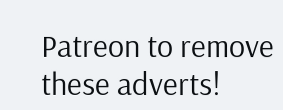Patreon to remove these adverts!